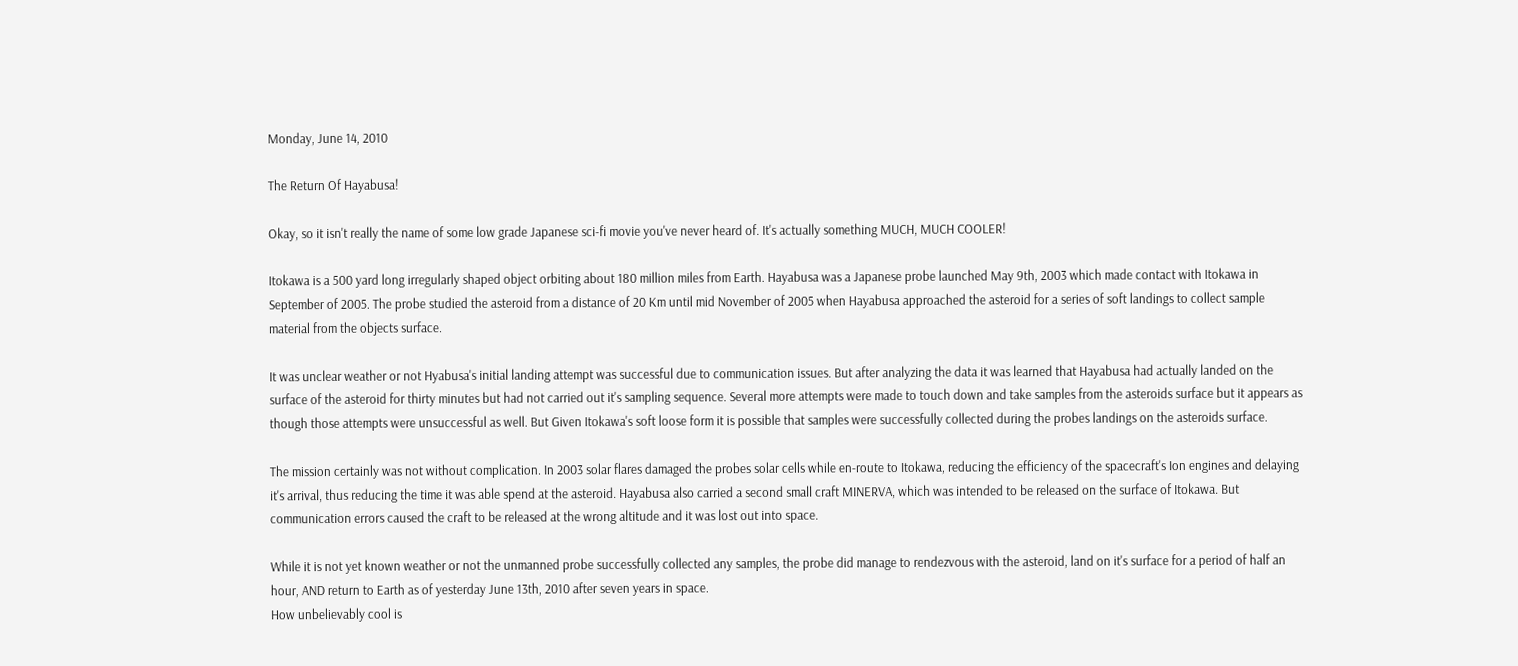Monday, June 14, 2010

The Return Of Hayabusa!

Okay, so it isn't really the name of some low grade Japanese sci-fi movie you've never heard of. It's actually something MUCH, MUCH COOLER!

Itokawa is a 500 yard long irregularly shaped object orbiting about 180 million miles from Earth. Hayabusa was a Japanese probe launched May 9th, 2003 which made contact with Itokawa in September of 2005. The probe studied the asteroid from a distance of 20 Km until mid November of 2005 when Hayabusa approached the asteroid for a series of soft landings to collect sample material from the objects surface.

It was unclear weather or not Hyabusa's initial landing attempt was successful due to communication issues. But after analyzing the data it was learned that Hayabusa had actually landed on the surface of the asteroid for thirty minutes but had not carried out it's sampling sequence. Several more attempts were made to touch down and take samples from the asteroids surface but it appears as though those attempts were unsuccessful as well. But Given Itokawa's soft loose form it is possible that samples were successfully collected during the probes landings on the asteroids surface.

The mission certainly was not without complication. In 2003 solar flares damaged the probes solar cells while en-route to Itokawa, reducing the efficiency of the spacecraft's Ion engines and delaying it's arrival, thus reducing the time it was able spend at the asteroid. Hayabusa also carried a second small craft MINERVA, which was intended to be released on the surface of Itokawa. But communication errors caused the craft to be released at the wrong altitude and it was lost out into space.

While it is not yet known weather or not the unmanned probe successfully collected any samples, the probe did manage to rendezvous with the asteroid, land on it's surface for a period of half an hour, AND return to Earth as of yesterday June 13th, 2010 after seven years in space.
How unbelievably cool is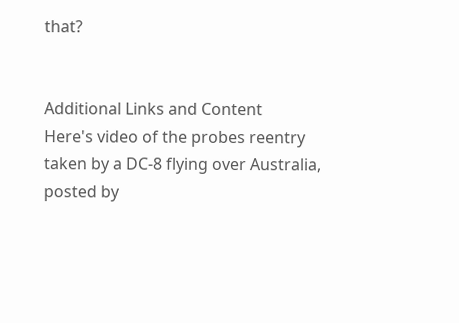that?


Additional Links and Content
Here's video of the probes reentry taken by a DC-8 flying over Australia, posted by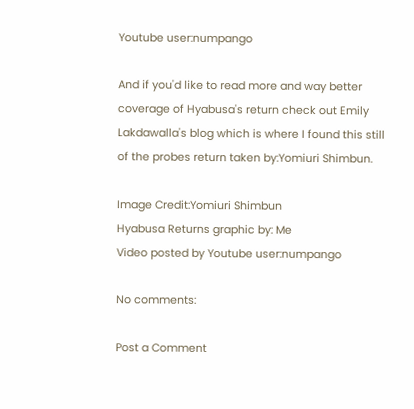Youtube user:numpango

And if you'd like to read more and way better coverage of Hyabusa's return check out Emily Lakdawalla's blog which is where I found this still of the probes return taken by:Yomiuri Shimbun.

Image Credit:Yomiuri Shimbun
Hyabusa Returns graphic by: Me
Video posted by Youtube user:numpango

No comments:

Post a Comment